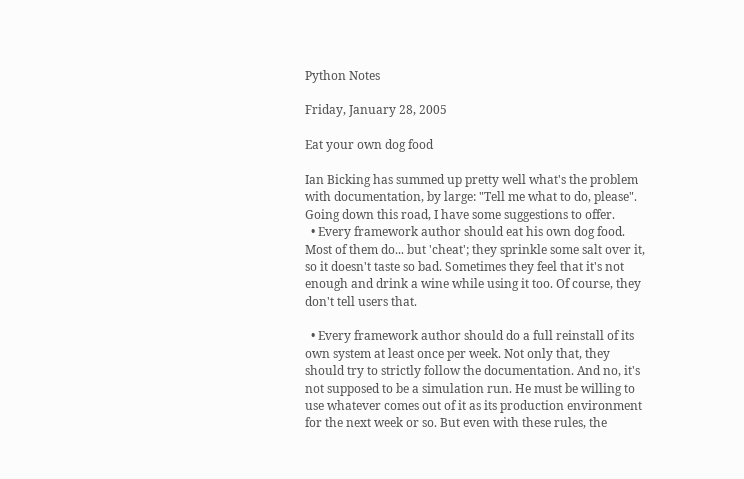Python Notes

Friday, January 28, 2005

Eat your own dog food

Ian Bicking has summed up pretty well what's the problem with documentation, by large: "Tell me what to do, please". Going down this road, I have some suggestions to offer.
  • Every framework author should eat his own dog food. Most of them do... but 'cheat'; they sprinkle some salt over it, so it doesn't taste so bad. Sometimes they feel that it's not enough and drink a wine while using it too. Of course, they don't tell users that.

  • Every framework author should do a full reinstall of its own system at least once per week. Not only that, they should try to strictly follow the documentation. And no, it's not supposed to be a simulation run. He must be willing to use whatever comes out of it as its production environment for the next week or so. But even with these rules, the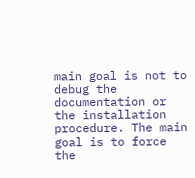main goal is not to debug the documentation or the installation procedure. The main goal is to force the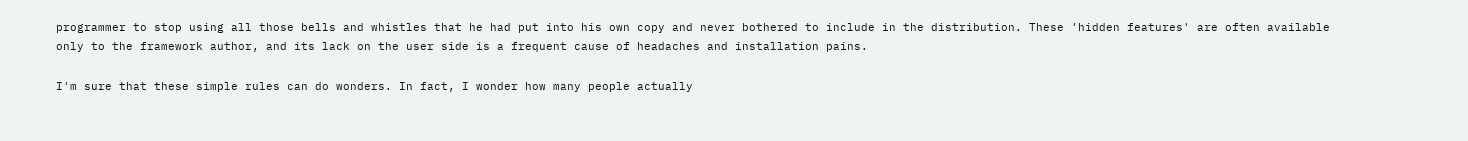programmer to stop using all those bells and whistles that he had put into his own copy and never bothered to include in the distribution. These 'hidden features' are often available only to the framework author, and its lack on the user side is a frequent cause of headaches and installation pains.

I'm sure that these simple rules can do wonders. In fact, I wonder how many people actually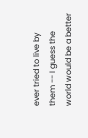ever tried to live by them -- I guess the world would be a better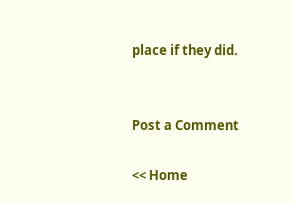place if they did.


Post a Comment

<< Home